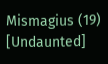Mismagius (19) [Undaunted]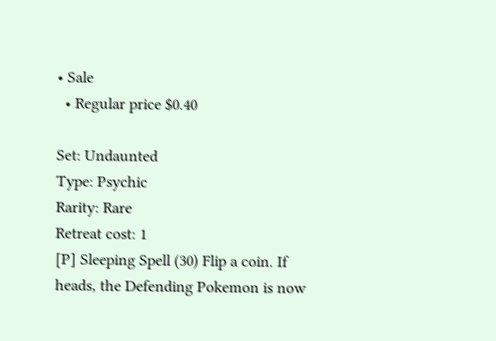• Sale
  • Regular price $0.40

Set: Undaunted
Type: Psychic
Rarity: Rare
Retreat cost: 1
[P] Sleeping Spell (30) Flip a coin. If heads, the Defending Pokemon is now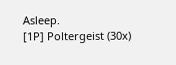Asleep.
[1P] Poltergeist (30x)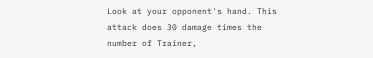Look at your opponent's hand. This attack does 30 damage times the number of Trainer,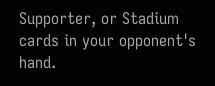Supporter, or Stadium cards in your opponent's hand.